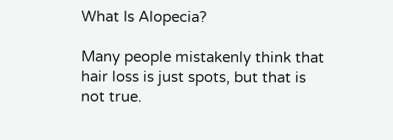What Is Alopecia?

Many people mistakenly think that hair loss is just spots, but that is not true.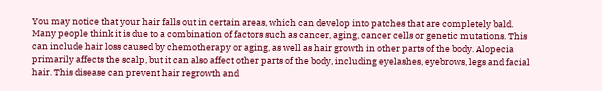You may notice that your hair falls out in certain areas, which can develop into patches that are completely bald. Many people think it is due to a combination of factors such as cancer, aging, cancer cells or genetic mutations. This can include hair loss caused by chemotherapy or aging, as well as hair growth in other parts of the body. Alopecia primarily affects the scalp, but it can also affect other parts of the body, including eyelashes, eyebrows, legs and facial hair. This disease can prevent hair regrowth and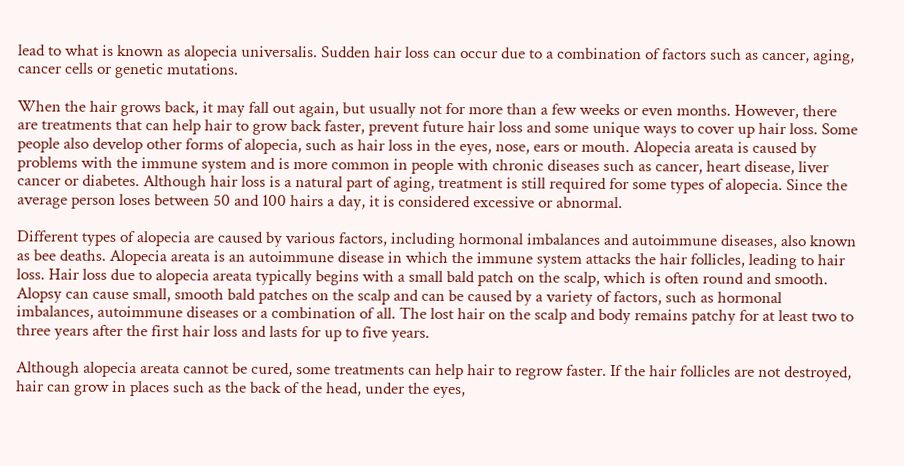lead to what is known as alopecia universalis. Sudden hair loss can occur due to a combination of factors such as cancer, aging, cancer cells or genetic mutations.

When the hair grows back, it may fall out again, but usually not for more than a few weeks or even months. However, there are treatments that can help hair to grow back faster, prevent future hair loss and some unique ways to cover up hair loss. Some people also develop other forms of alopecia, such as hair loss in the eyes, nose, ears or mouth. Alopecia areata is caused by problems with the immune system and is more common in people with chronic diseases such as cancer, heart disease, liver cancer or diabetes. Although hair loss is a natural part of aging, treatment is still required for some types of alopecia. Since the average person loses between 50 and 100 hairs a day, it is considered excessive or abnormal.

Different types of alopecia are caused by various factors, including hormonal imbalances and autoimmune diseases, also known as bee deaths. Alopecia areata is an autoimmune disease in which the immune system attacks the hair follicles, leading to hair loss. Hair loss due to alopecia areata typically begins with a small bald patch on the scalp, which is often round and smooth. Alopsy can cause small, smooth bald patches on the scalp and can be caused by a variety of factors, such as hormonal imbalances, autoimmune diseases or a combination of all. The lost hair on the scalp and body remains patchy for at least two to three years after the first hair loss and lasts for up to five years.

Although alopecia areata cannot be cured, some treatments can help hair to regrow faster. If the hair follicles are not destroyed, hair can grow in places such as the back of the head, under the eyes,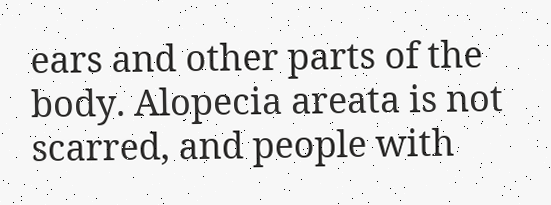ears and other parts of the body. Alopecia areata is not scarred, and people with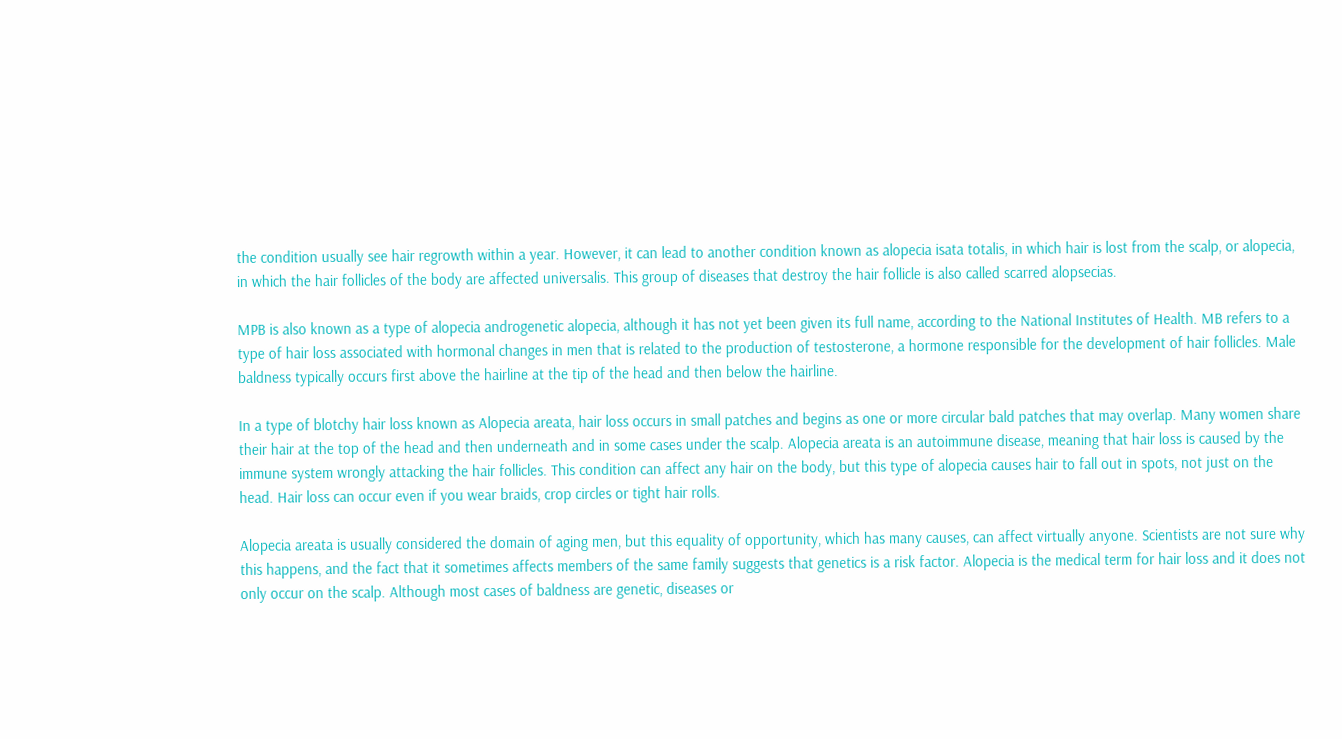the condition usually see hair regrowth within a year. However, it can lead to another condition known as alopecia isata totalis, in which hair is lost from the scalp, or alopecia, in which the hair follicles of the body are affected universalis. This group of diseases that destroy the hair follicle is also called scarred alopsecias.

MPB is also known as a type of alopecia androgenetic alopecia, although it has not yet been given its full name, according to the National Institutes of Health. MB refers to a type of hair loss associated with hormonal changes in men that is related to the production of testosterone, a hormone responsible for the development of hair follicles. Male baldness typically occurs first above the hairline at the tip of the head and then below the hairline.

In a type of blotchy hair loss known as Alopecia areata, hair loss occurs in small patches and begins as one or more circular bald patches that may overlap. Many women share their hair at the top of the head and then underneath and in some cases under the scalp. Alopecia areata is an autoimmune disease, meaning that hair loss is caused by the immune system wrongly attacking the hair follicles. This condition can affect any hair on the body, but this type of alopecia causes hair to fall out in spots, not just on the head. Hair loss can occur even if you wear braids, crop circles or tight hair rolls.

Alopecia areata is usually considered the domain of aging men, but this equality of opportunity, which has many causes, can affect virtually anyone. Scientists are not sure why this happens, and the fact that it sometimes affects members of the same family suggests that genetics is a risk factor. Alopecia is the medical term for hair loss and it does not only occur on the scalp. Although most cases of baldness are genetic, diseases or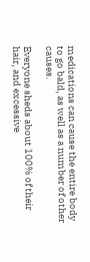medications can cause the entire body to go bald, as well as a number of other causes.

Everyone sheds about 100% of their hair, and excessive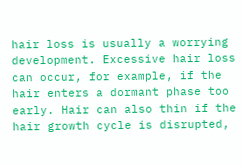hair loss is usually a worrying development. Excessive hair loss can occur, for example, if the hair enters a dormant phase too early. Hair can also thin if the hair growth cycle is disrupted,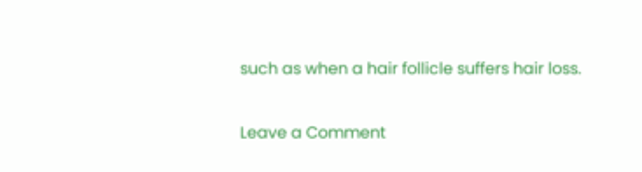such as when a hair follicle suffers hair loss.

Leave a Comment